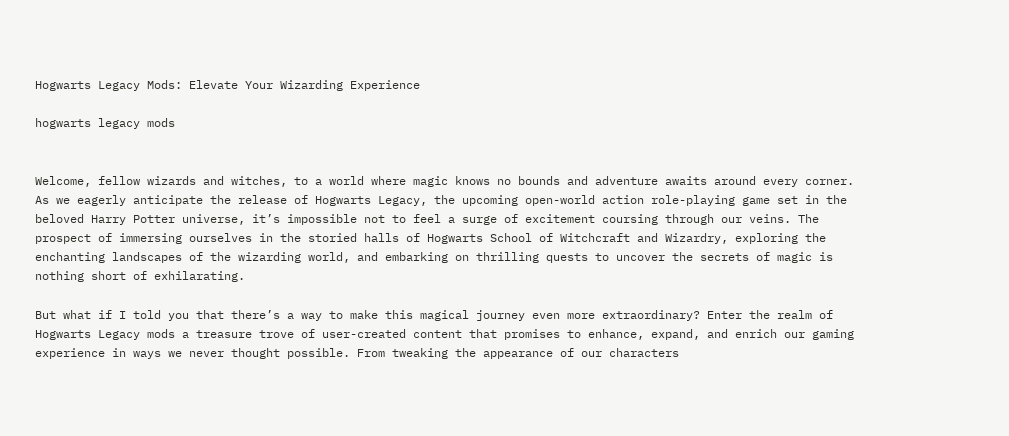Hogwarts Legacy Mods: Elevate Your Wizarding Experience

hogwarts legacy mods


Welcome, fellow wizards and witches, to a world where magic knows no bounds and adventure awaits around every corner. As we eagerly anticipate the release of Hogwarts Legacy, the upcoming open-world action role-playing game set in the beloved Harry Potter universe, it’s impossible not to feel a surge of excitement coursing through our veins. The prospect of immersing ourselves in the storied halls of Hogwarts School of Witchcraft and Wizardry, exploring the enchanting landscapes of the wizarding world, and embarking on thrilling quests to uncover the secrets of magic is nothing short of exhilarating.

But what if I told you that there’s a way to make this magical journey even more extraordinary? Enter the realm of Hogwarts Legacy mods a treasure trove of user-created content that promises to enhance, expand, and enrich our gaming experience in ways we never thought possible. From tweaking the appearance of our characters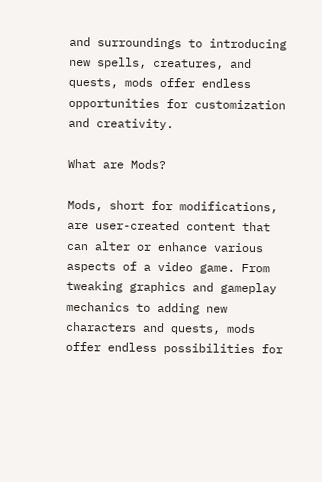and surroundings to introducing new spells, creatures, and quests, mods offer endless opportunities for customization and creativity.

What are Mods?

Mods, short for modifications, are user-created content that can alter or enhance various aspects of a video game. From tweaking graphics and gameplay mechanics to adding new characters and quests, mods offer endless possibilities for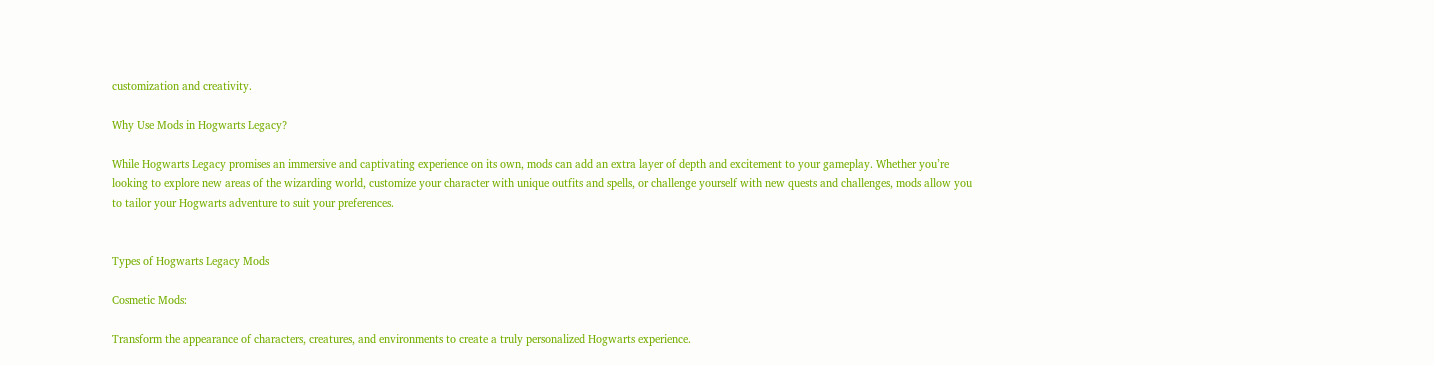customization and creativity.

Why Use Mods in Hogwarts Legacy?

While Hogwarts Legacy promises an immersive and captivating experience on its own, mods can add an extra layer of depth and excitement to your gameplay. Whether you’re looking to explore new areas of the wizarding world, customize your character with unique outfits and spells, or challenge yourself with new quests and challenges, mods allow you to tailor your Hogwarts adventure to suit your preferences.


Types of Hogwarts Legacy Mods

Cosmetic Mods:

Transform the appearance of characters, creatures, and environments to create a truly personalized Hogwarts experience.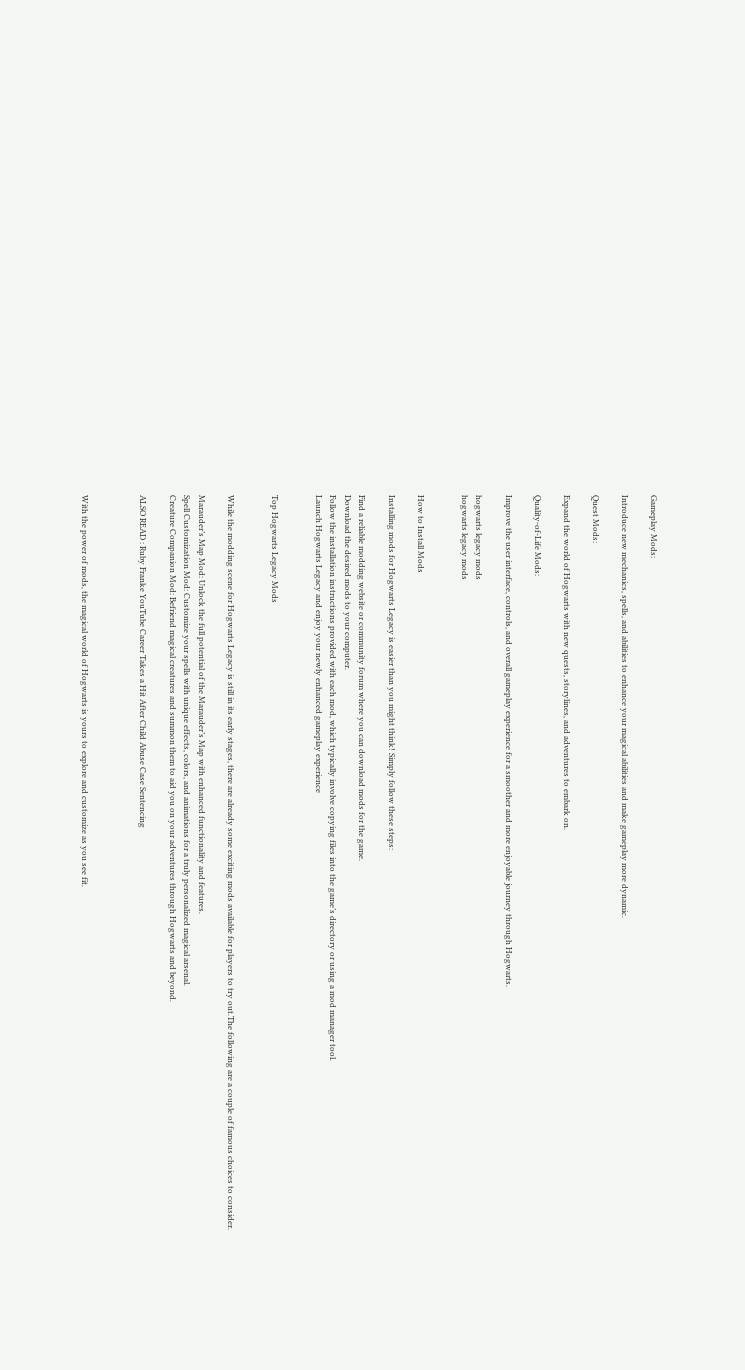Gameplay Mods:

Introduce new mechanics, spells, and abilities to enhance your magical abilities and make gameplay more dynamic.

Quest Mods:

Expand the world of Hogwarts with new quests, storylines, and adventures to embark on.

Quality-of-Life Mods:

Improve the user interface, controls, and overall gameplay experience for a smoother and more enjoyable journey through Hogwarts.

hogwarts legacy mods
hogwarts legacy mods


How to Install Mods

Installing mods for Hogwarts Legacy is easier than you might think! Simply follow these steps:

Find a reliable modding website or community forum where you can download mods for the game.
Download the desired mods to your computer.
Follow the installation instructions provided with each mod, which typically involve copying files into the game’s directory or using a mod manager tool.
Launch Hogwarts Legacy and enjoy your newly enhanced gameplay experience


Top Hogwarts Legacy Mods


While the modding scene for Hogwarts Legacy is still in its early stages, there are already some exciting mods available for players to try out.The following are a couple of famous choices to consider.

Marauder’s Map Mod: Unlock the full potential of the Marauder’s Map with enhanced functionality and features.
Spell Customization Mod: Customize your spells with unique effects, colors, and animations for a truly personalized magical arsenal.
Creature Companion Mod: Befriend magical creatures and summon them to aid you on your adventures through Hogwarts and beyond.

ALSO READ : Ruby Franke YouTube Career Takes a Hit After Child Abuse Case Sentencing



With the power of mods, the magical world of Hogwarts is yours to explore and customize as you see fit.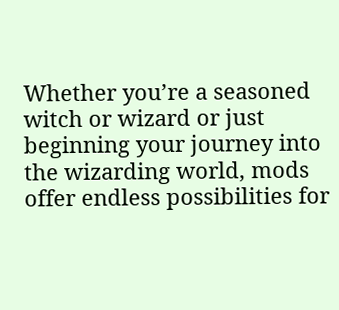Whether you’re a seasoned witch or wizard or just beginning your journey into the wizarding world, mods offer endless possibilities for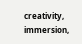creativity, immersion,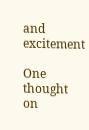and excitement

One thought on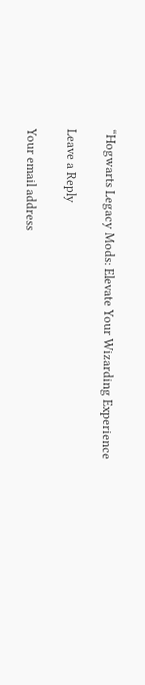“Hogwarts Legacy Mods: Elevate Your Wizarding Experience

Leave a Reply

Your email address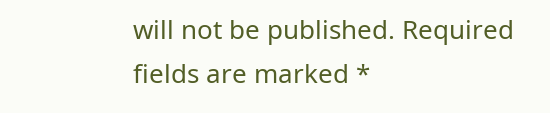will not be published. Required fields are marked *